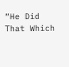“He Did That Which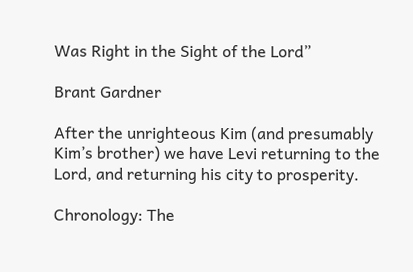Was Right in the Sight of the Lord”

Brant Gardner

After the unrighteous Kim (and presumably Kim’s brother) we have Levi returning to the Lord, and returning his city to prosperity.

Chronology: The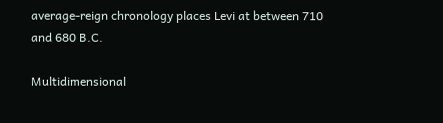average-reign chronology places Levi at between 710 and 680 B.C.

Multidimensional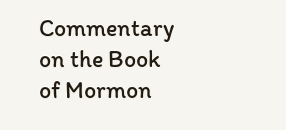Commentary on the Book of Mormon